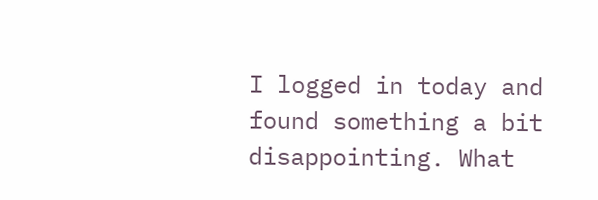I logged in today and found something a bit disappointing. What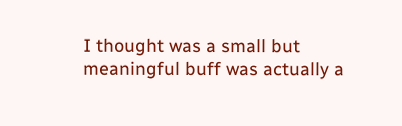I thought was a small but meaningful buff was actually a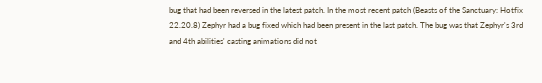bug that had been reversed in the latest patch. In the most recent patch (Beasts of the Sanctuary: Hotfix 22.20.8) Zephyr had a bug fixed which had been present in the last patch. The bug was that Zephyr's 3rd and 4th abilities' casting animations did not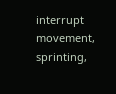interrupt movement, sprinting,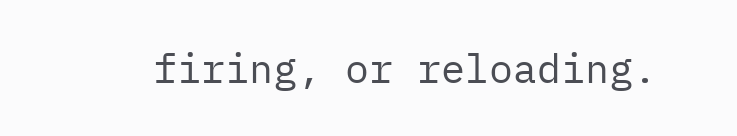firing, or reloading.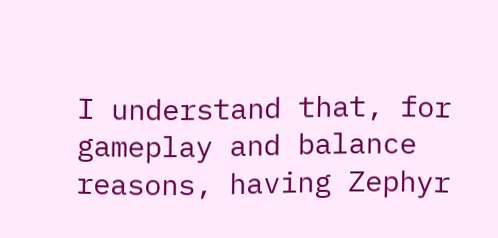I understand that, for gameplay and balance reasons, having Zephyr